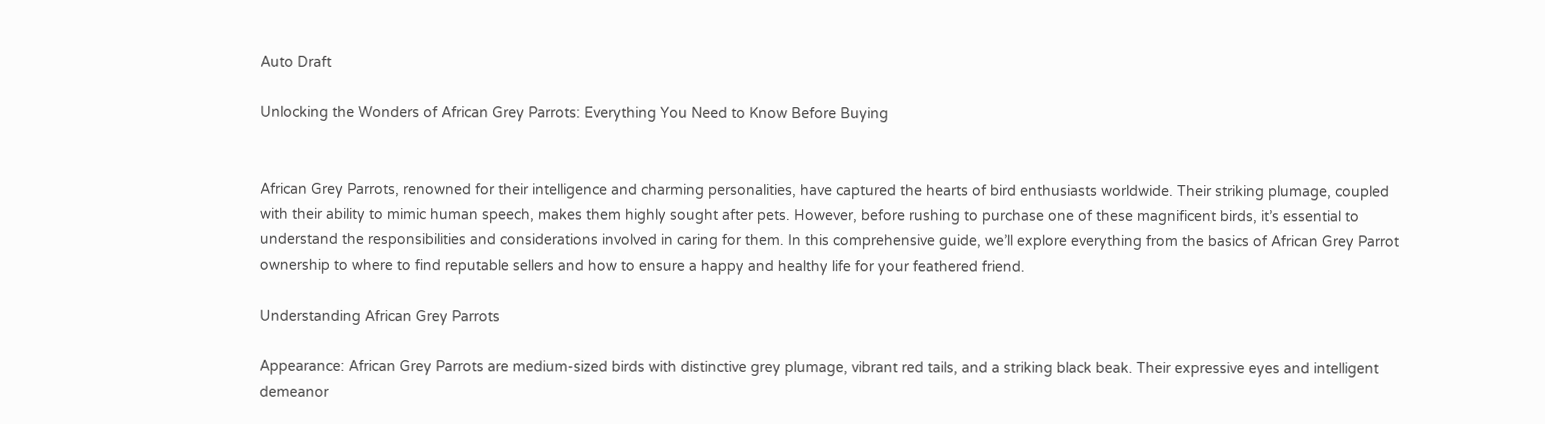Auto Draft

Unlocking the Wonders of African Grey Parrots: Everything You Need to Know Before Buying


African Grey Parrots, renowned for their intelligence and charming personalities, have captured the hearts of bird enthusiasts worldwide. Their striking plumage, coupled with their ability to mimic human speech, makes them highly sought after pets. However, before rushing to purchase one of these magnificent birds, it’s essential to understand the responsibilities and considerations involved in caring for them. In this comprehensive guide, we’ll explore everything from the basics of African Grey Parrot ownership to where to find reputable sellers and how to ensure a happy and healthy life for your feathered friend.

Understanding African Grey Parrots

Appearance: African Grey Parrots are medium-sized birds with distinctive grey plumage, vibrant red tails, and a striking black beak. Their expressive eyes and intelligent demeanor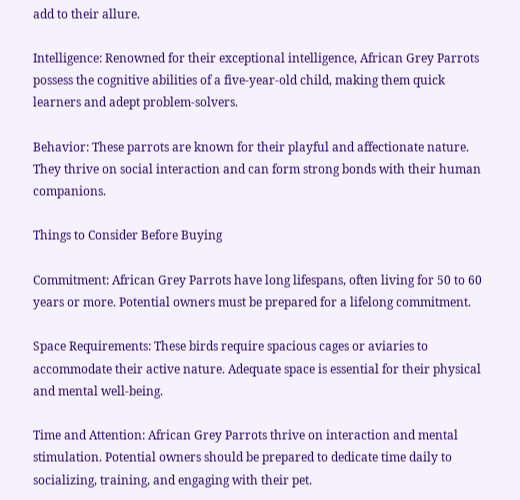add to their allure.

Intelligence: Renowned for their exceptional intelligence, African Grey Parrots possess the cognitive abilities of a five-year-old child, making them quick learners and adept problem-solvers.

Behavior: These parrots are known for their playful and affectionate nature. They thrive on social interaction and can form strong bonds with their human companions.

Things to Consider Before Buying

Commitment: African Grey Parrots have long lifespans, often living for 50 to 60 years or more. Potential owners must be prepared for a lifelong commitment.

Space Requirements: These birds require spacious cages or aviaries to accommodate their active nature. Adequate space is essential for their physical and mental well-being.

Time and Attention: African Grey Parrots thrive on interaction and mental stimulation. Potential owners should be prepared to dedicate time daily to socializing, training, and engaging with their pet.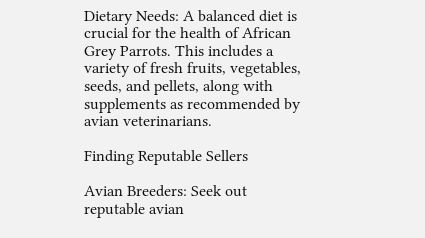Dietary Needs: A balanced diet is crucial for the health of African Grey Parrots. This includes a variety of fresh fruits, vegetables, seeds, and pellets, along with supplements as recommended by avian veterinarians.

Finding Reputable Sellers

Avian Breeders: Seek out reputable avian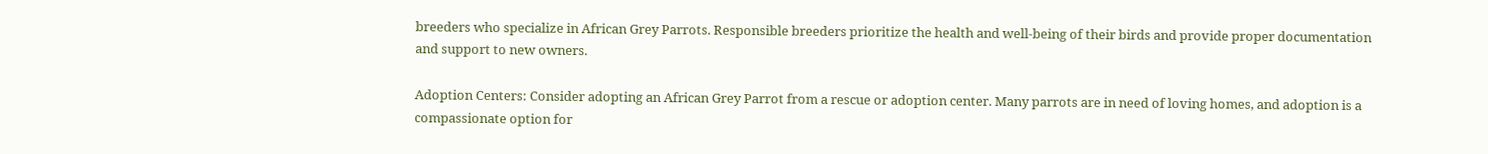breeders who specialize in African Grey Parrots. Responsible breeders prioritize the health and well-being of their birds and provide proper documentation and support to new owners.

Adoption Centers: Consider adopting an African Grey Parrot from a rescue or adoption center. Many parrots are in need of loving homes, and adoption is a compassionate option for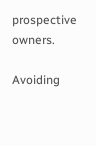prospective owners.

Avoiding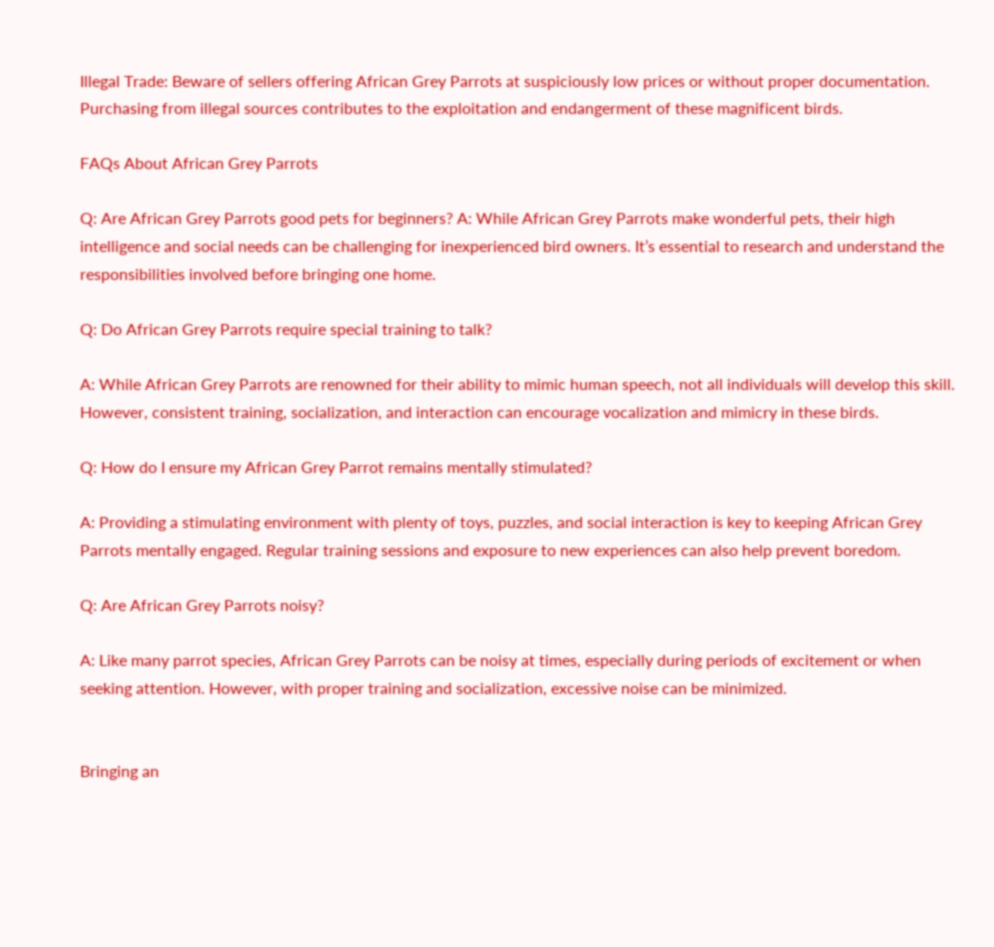Illegal Trade: Beware of sellers offering African Grey Parrots at suspiciously low prices or without proper documentation. Purchasing from illegal sources contributes to the exploitation and endangerment of these magnificent birds.

FAQs About African Grey Parrots

Q: Are African Grey Parrots good pets for beginners? A: While African Grey Parrots make wonderful pets, their high intelligence and social needs can be challenging for inexperienced bird owners. It’s essential to research and understand the responsibilities involved before bringing one home.

Q: Do African Grey Parrots require special training to talk?

A: While African Grey Parrots are renowned for their ability to mimic human speech, not all individuals will develop this skill. However, consistent training, socialization, and interaction can encourage vocalization and mimicry in these birds.

Q: How do I ensure my African Grey Parrot remains mentally stimulated?

A: Providing a stimulating environment with plenty of toys, puzzles, and social interaction is key to keeping African Grey Parrots mentally engaged. Regular training sessions and exposure to new experiences can also help prevent boredom.

Q: Are African Grey Parrots noisy?

A: Like many parrot species, African Grey Parrots can be noisy at times, especially during periods of excitement or when seeking attention. However, with proper training and socialization, excessive noise can be minimized.


Bringing an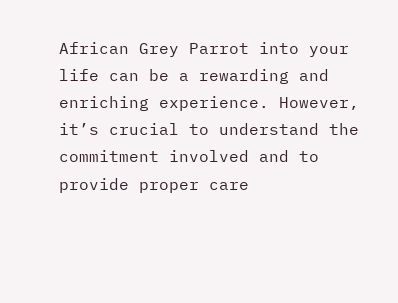African Grey Parrot into your life can be a rewarding and enriching experience. However, it’s crucial to understand the commitment involved and to provide proper care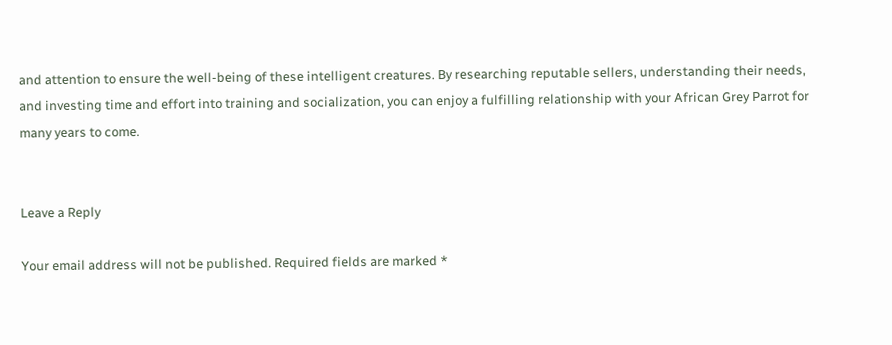and attention to ensure the well-being of these intelligent creatures. By researching reputable sellers, understanding their needs, and investing time and effort into training and socialization, you can enjoy a fulfilling relationship with your African Grey Parrot for many years to come.


Leave a Reply

Your email address will not be published. Required fields are marked *